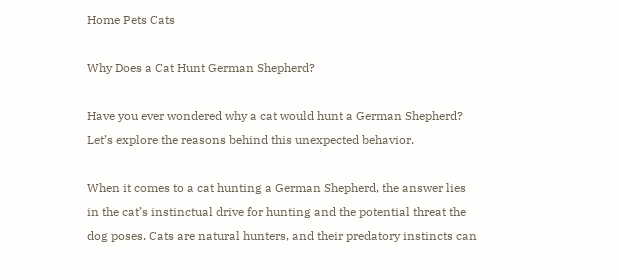Home Pets Cats

Why Does a Cat Hunt German Shepherd?

Have you ever wondered why a cat would hunt a German Shepherd? Let’s explore the reasons behind this unexpected behavior.

When it comes to a cat hunting a German Shepherd, the answer lies in the cat’s instinctual drive for hunting and the potential threat the dog poses. Cats are natural hunters, and their predatory instincts can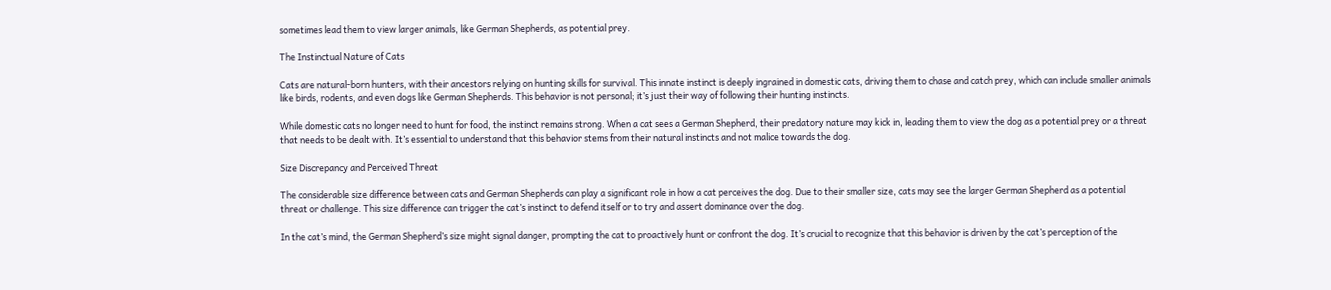sometimes lead them to view larger animals, like German Shepherds, as potential prey.

The Instinctual Nature of Cats

Cats are natural-born hunters, with their ancestors relying on hunting skills for survival. This innate instinct is deeply ingrained in domestic cats, driving them to chase and catch prey, which can include smaller animals like birds, rodents, and even dogs like German Shepherds. This behavior is not personal; it’s just their way of following their hunting instincts.

While domestic cats no longer need to hunt for food, the instinct remains strong. When a cat sees a German Shepherd, their predatory nature may kick in, leading them to view the dog as a potential prey or a threat that needs to be dealt with. It’s essential to understand that this behavior stems from their natural instincts and not malice towards the dog.

Size Discrepancy and Perceived Threat

The considerable size difference between cats and German Shepherds can play a significant role in how a cat perceives the dog. Due to their smaller size, cats may see the larger German Shepherd as a potential threat or challenge. This size difference can trigger the cat’s instinct to defend itself or to try and assert dominance over the dog.

In the cat’s mind, the German Shepherd’s size might signal danger, prompting the cat to proactively hunt or confront the dog. It’s crucial to recognize that this behavior is driven by the cat’s perception of the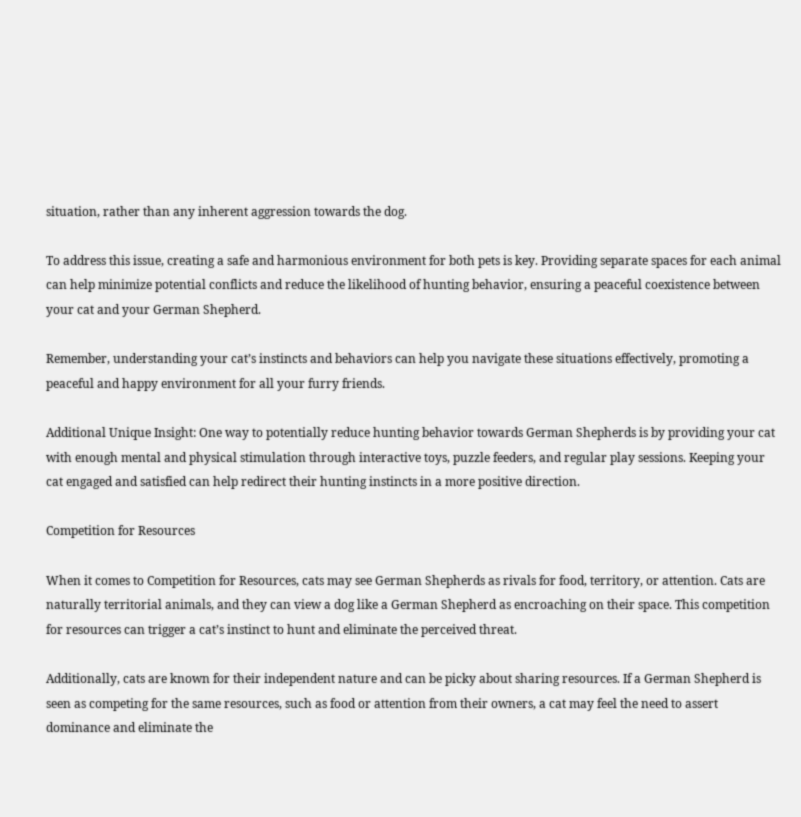situation, rather than any inherent aggression towards the dog.

To address this issue, creating a safe and harmonious environment for both pets is key. Providing separate spaces for each animal can help minimize potential conflicts and reduce the likelihood of hunting behavior, ensuring a peaceful coexistence between your cat and your German Shepherd.

Remember, understanding your cat’s instincts and behaviors can help you navigate these situations effectively, promoting a peaceful and happy environment for all your furry friends.

Additional Unique Insight: One way to potentially reduce hunting behavior towards German Shepherds is by providing your cat with enough mental and physical stimulation through interactive toys, puzzle feeders, and regular play sessions. Keeping your cat engaged and satisfied can help redirect their hunting instincts in a more positive direction.

Competition for Resources

When it comes to Competition for Resources, cats may see German Shepherds as rivals for food, territory, or attention. Cats are naturally territorial animals, and they can view a dog like a German Shepherd as encroaching on their space. This competition for resources can trigger a cat’s instinct to hunt and eliminate the perceived threat.

Additionally, cats are known for their independent nature and can be picky about sharing resources. If a German Shepherd is seen as competing for the same resources, such as food or attention from their owners, a cat may feel the need to assert dominance and eliminate the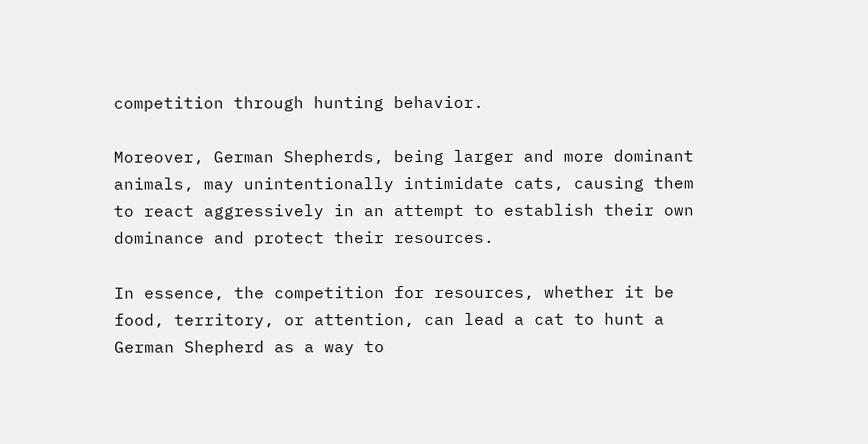competition through hunting behavior.

Moreover, German Shepherds, being larger and more dominant animals, may unintentionally intimidate cats, causing them to react aggressively in an attempt to establish their own dominance and protect their resources.

In essence, the competition for resources, whether it be food, territory, or attention, can lead a cat to hunt a German Shepherd as a way to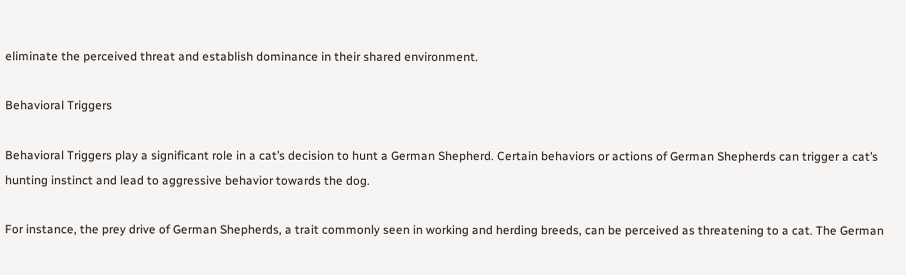eliminate the perceived threat and establish dominance in their shared environment.

Behavioral Triggers

Behavioral Triggers play a significant role in a cat’s decision to hunt a German Shepherd. Certain behaviors or actions of German Shepherds can trigger a cat’s hunting instinct and lead to aggressive behavior towards the dog.

For instance, the prey drive of German Shepherds, a trait commonly seen in working and herding breeds, can be perceived as threatening to a cat. The German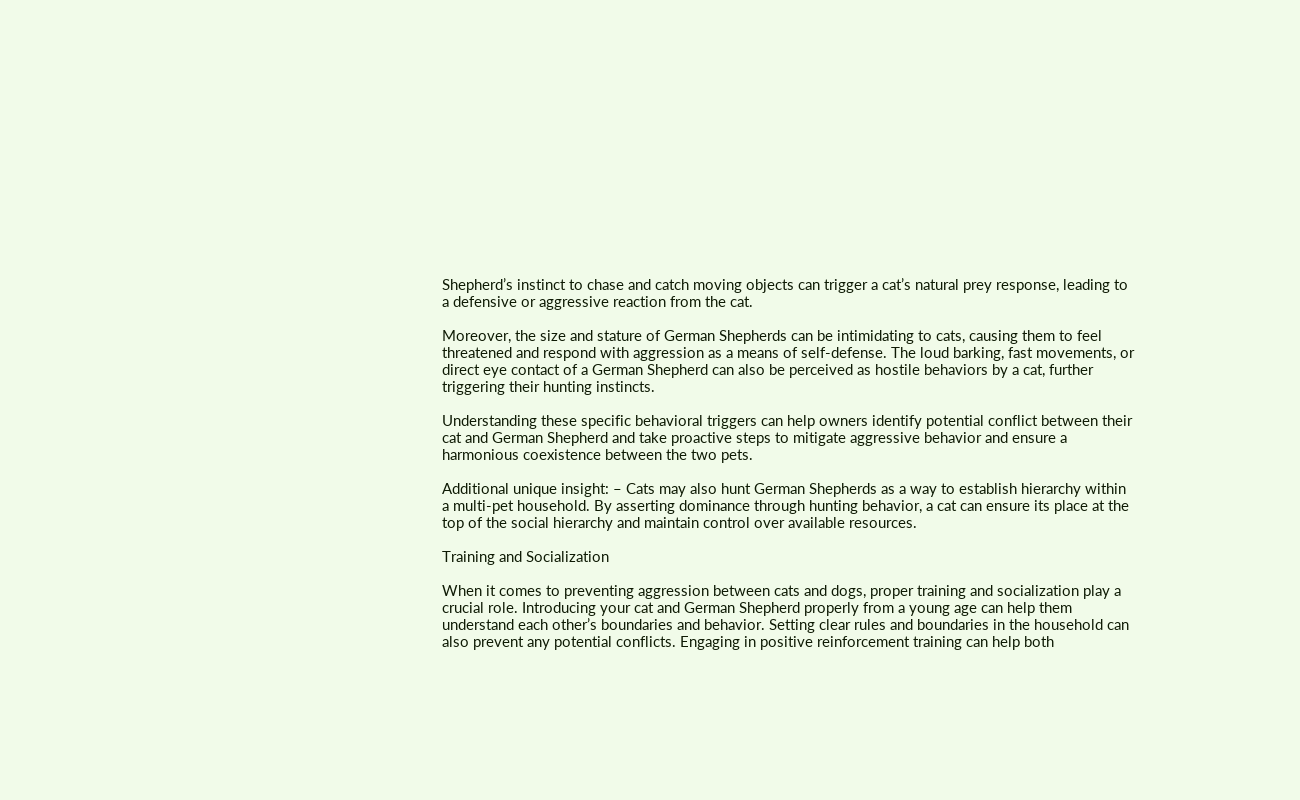Shepherd’s instinct to chase and catch moving objects can trigger a cat’s natural prey response, leading to a defensive or aggressive reaction from the cat.

Moreover, the size and stature of German Shepherds can be intimidating to cats, causing them to feel threatened and respond with aggression as a means of self-defense. The loud barking, fast movements, or direct eye contact of a German Shepherd can also be perceived as hostile behaviors by a cat, further triggering their hunting instincts.

Understanding these specific behavioral triggers can help owners identify potential conflict between their cat and German Shepherd and take proactive steps to mitigate aggressive behavior and ensure a harmonious coexistence between the two pets.

Additional unique insight: – Cats may also hunt German Shepherds as a way to establish hierarchy within a multi-pet household. By asserting dominance through hunting behavior, a cat can ensure its place at the top of the social hierarchy and maintain control over available resources.

Training and Socialization

When it comes to preventing aggression between cats and dogs, proper training and socialization play a crucial role. Introducing your cat and German Shepherd properly from a young age can help them understand each other’s boundaries and behavior. Setting clear rules and boundaries in the household can also prevent any potential conflicts. Engaging in positive reinforcement training can help both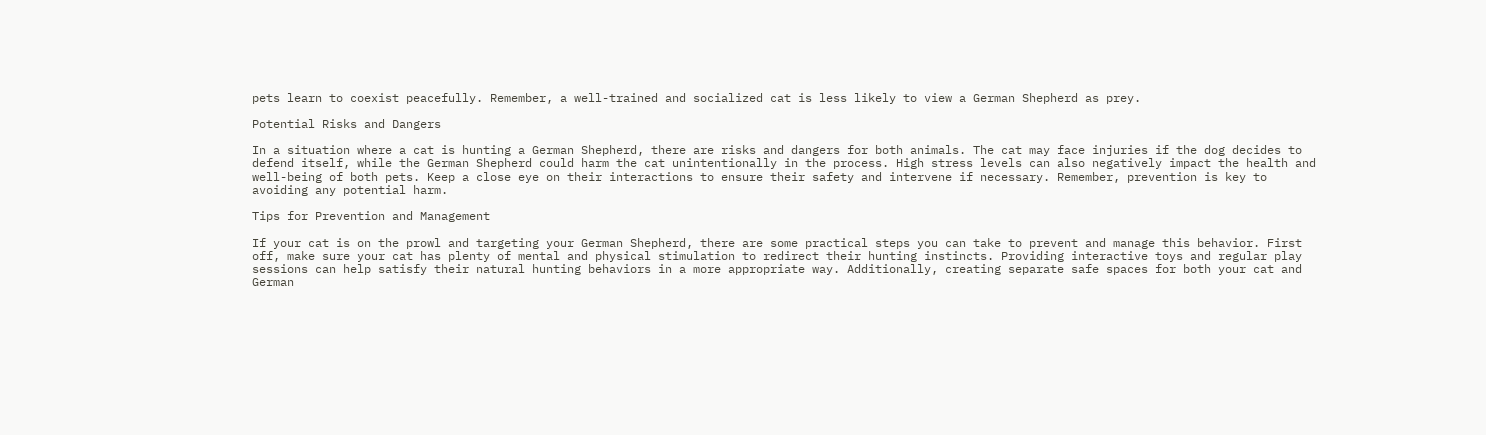pets learn to coexist peacefully. Remember, a well-trained and socialized cat is less likely to view a German Shepherd as prey.

Potential Risks and Dangers

In a situation where a cat is hunting a German Shepherd, there are risks and dangers for both animals. The cat may face injuries if the dog decides to defend itself, while the German Shepherd could harm the cat unintentionally in the process. High stress levels can also negatively impact the health and well-being of both pets. Keep a close eye on their interactions to ensure their safety and intervene if necessary. Remember, prevention is key to avoiding any potential harm.

Tips for Prevention and Management

If your cat is on the prowl and targeting your German Shepherd, there are some practical steps you can take to prevent and manage this behavior. First off, make sure your cat has plenty of mental and physical stimulation to redirect their hunting instincts. Providing interactive toys and regular play sessions can help satisfy their natural hunting behaviors in a more appropriate way. Additionally, creating separate safe spaces for both your cat and German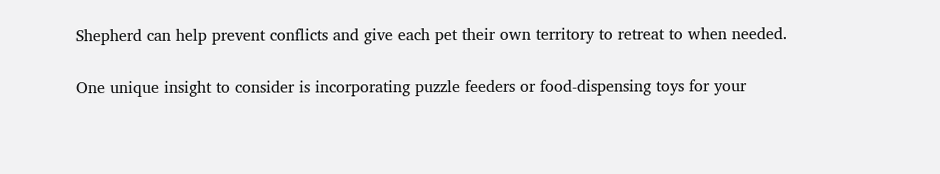Shepherd can help prevent conflicts and give each pet their own territory to retreat to when needed.

One unique insight to consider is incorporating puzzle feeders or food-dispensing toys for your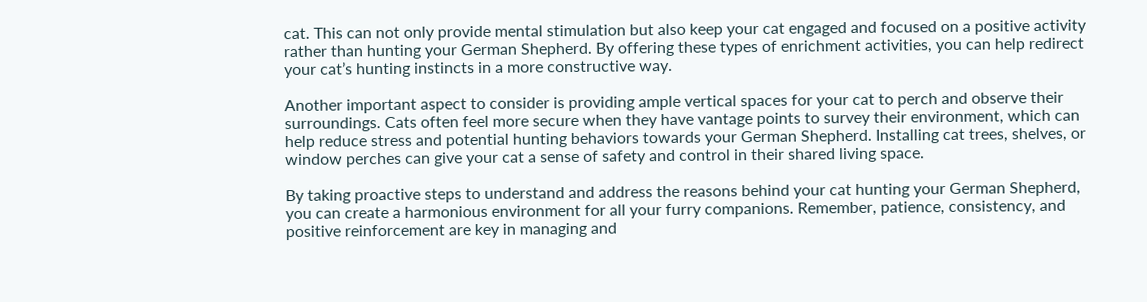cat. This can not only provide mental stimulation but also keep your cat engaged and focused on a positive activity rather than hunting your German Shepherd. By offering these types of enrichment activities, you can help redirect your cat’s hunting instincts in a more constructive way.

Another important aspect to consider is providing ample vertical spaces for your cat to perch and observe their surroundings. Cats often feel more secure when they have vantage points to survey their environment, which can help reduce stress and potential hunting behaviors towards your German Shepherd. Installing cat trees, shelves, or window perches can give your cat a sense of safety and control in their shared living space.

By taking proactive steps to understand and address the reasons behind your cat hunting your German Shepherd, you can create a harmonious environment for all your furry companions. Remember, patience, consistency, and positive reinforcement are key in managing and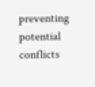preventing potential conflicts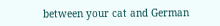between your cat and German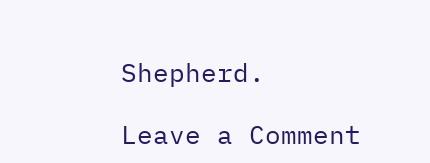Shepherd.

Leave a Comment